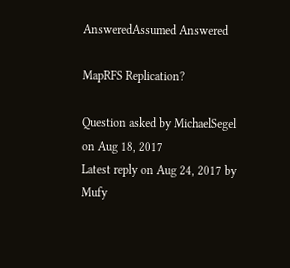AnsweredAssumed Answered

MapRFS Replication?

Question asked by MichaelSegel on Aug 18, 2017
Latest reply on Aug 24, 2017 by Mufy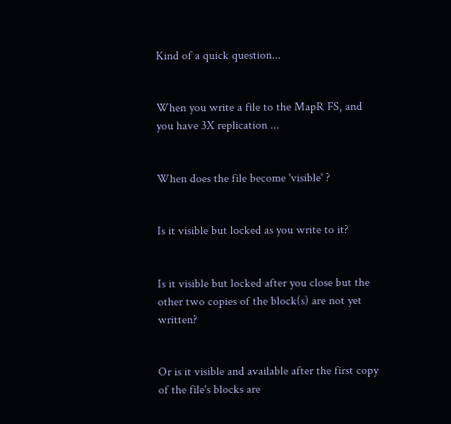Kind of a quick question...


When you write a file to the MapR FS, and you have 3X replication ...


When does the file become 'visible' ?


Is it visible but locked as you write to it?


Is it visible but locked after you close but the other two copies of the block(s) are not yet written?


Or is it visible and available after the first copy of the file's blocks are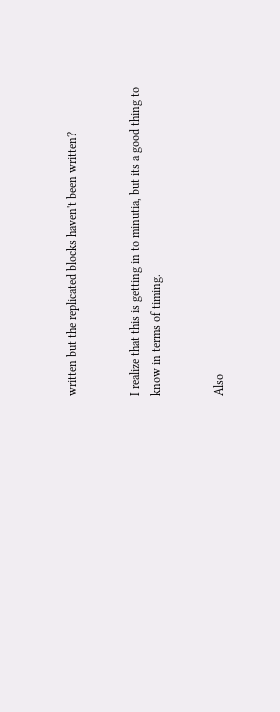written but the replicated blocks haven't been written?


I realize that this is getting in to minutia, but its a good thing to know in terms of timing.


Also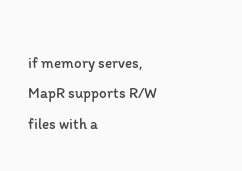if memory serves, MapR supports R/W files with a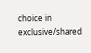choice in exclusive/shared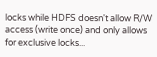locks while HDFS doesn't allow R/W access (write once) and only allows for exclusive locks...